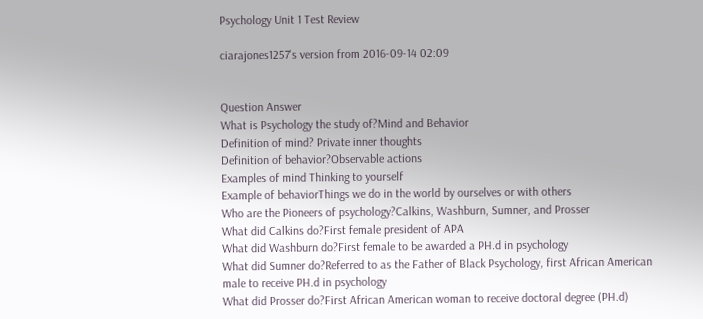Psychology Unit 1 Test Review

ciarajones1257's version from 2016-09-14 02:09


Question Answer
What is Psychology the study of?Mind and Behavior
Definition of mind? Private inner thoughts
Definition of behavior?Observable actions
Examples of mind Thinking to yourself
Example of behaviorThings we do in the world by ourselves or with others
Who are the Pioneers of psychology?Calkins, Washburn, Sumner, and Prosser
What did Calkins do?First female president of APA
What did Washburn do?First female to be awarded a PH.d in psychology
What did Sumner do?Referred to as the Father of Black Psychology, first African American male to receive PH.d in psychology
What did Prosser do?First African American woman to receive doctoral degree (PH.d)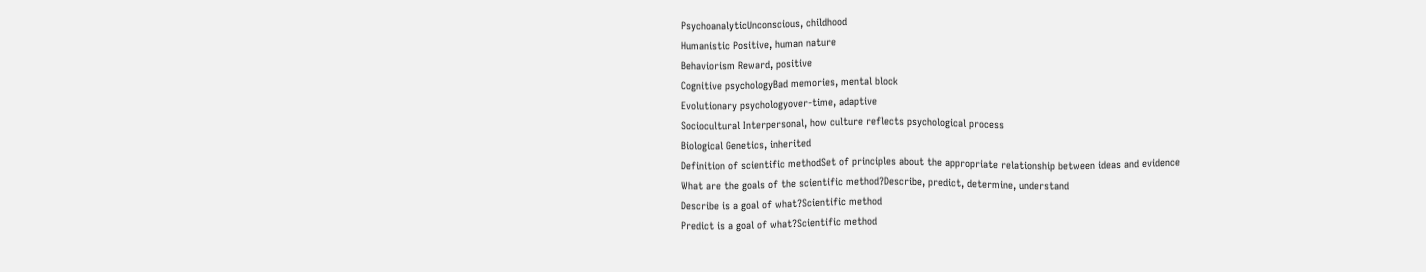PsychoanalyticUnconscious, childhood
Humanistic Positive, human nature
Behaviorism Reward, positive
Cognitive psychologyBad memories, mental block
Evolutionary psychologyover-time, adaptive
Sociocultural Interpersonal, how culture reflects psychological process
Biological Genetics, inherited
Definition of scientific methodSet of principles about the appropriate relationship between ideas and evidence
What are the goals of the scientific method?Describe, predict, determine, understand
Describe is a goal of what?Scientific method
Predict is a goal of what?Scientific method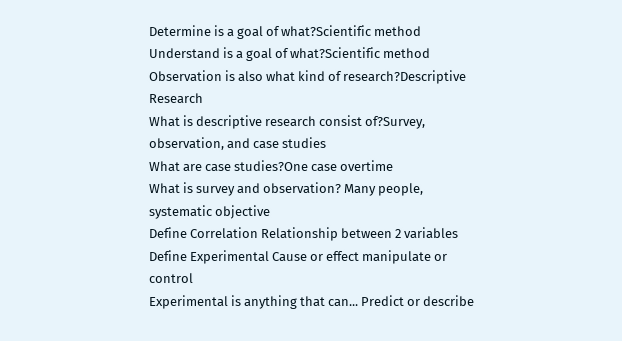Determine is a goal of what?Scientific method
Understand is a goal of what?Scientific method
Observation is also what kind of research?Descriptive Research
What is descriptive research consist of?Survey, observation, and case studies
What are case studies?One case overtime
What is survey and observation? Many people, systematic objective
Define Correlation Relationship between 2 variables
Define Experimental Cause or effect manipulate or control
Experimental is anything that can... Predict or describe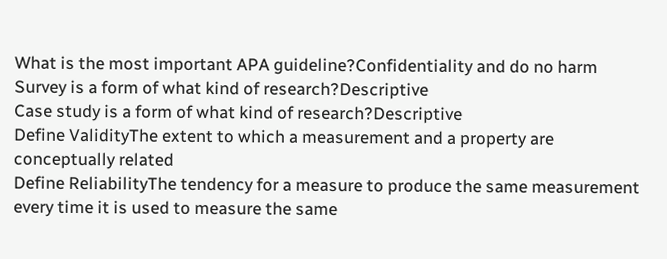What is the most important APA guideline?Confidentiality and do no harm
Survey is a form of what kind of research?Descriptive
Case study is a form of what kind of research?Descriptive
Define ValidityThe extent to which a measurement and a property are conceptually related
Define ReliabilityThe tendency for a measure to produce the same measurement every time it is used to measure the same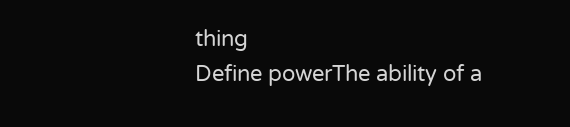thing
Define powerThe ability of a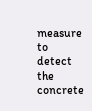measure to detect the concrete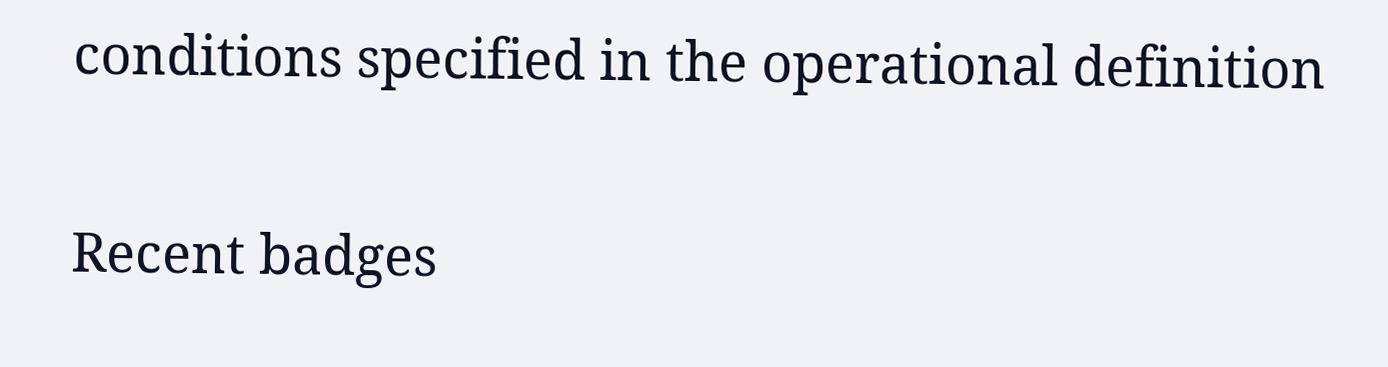conditions specified in the operational definition

Recent badges